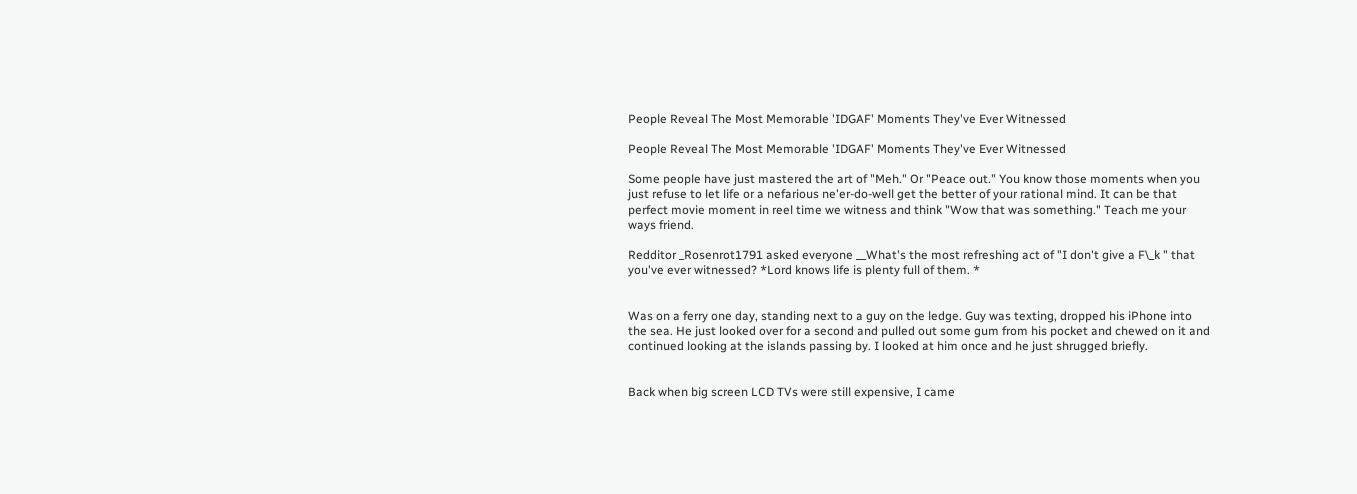People Reveal The Most Memorable 'IDGAF' Moments They've Ever Witnessed

People Reveal The Most Memorable 'IDGAF' Moments They've Ever Witnessed

Some people have just mastered the art of "Meh." Or "Peace out." You know those moments when you just refuse to let life or a nefarious ne'er-do-well get the better of your rational mind. It can be that perfect movie moment in reel time we witness and think "Wow that was something." Teach me your ways friend.

Redditor _Rosenrot1791 asked everyone __What's the most refreshing act of "I don't give a F\_k " that you've ever witnessed? *Lord knows life is plenty full of them. *


Was on a ferry one day, standing next to a guy on the ledge. Guy was texting, dropped his iPhone into the sea. He just looked over for a second and pulled out some gum from his pocket and chewed on it and continued looking at the islands passing by. I looked at him once and he just shrugged briefly.


Back when big screen LCD TVs were still expensive, I came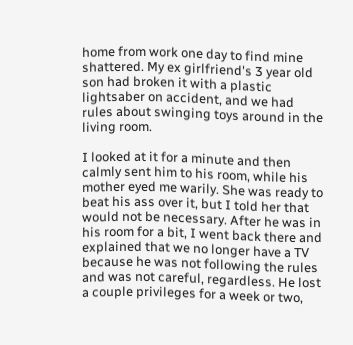home from work one day to find mine shattered. My ex girlfriend's 3 year old son had broken it with a plastic lightsaber on accident, and we had rules about swinging toys around in the living room.

I looked at it for a minute and then calmly sent him to his room, while his mother eyed me warily. She was ready to beat his ass over it, but I told her that would not be necessary. After he was in his room for a bit, I went back there and explained that we no longer have a TV because he was not following the rules and was not careful, regardless. He lost a couple privileges for a week or two,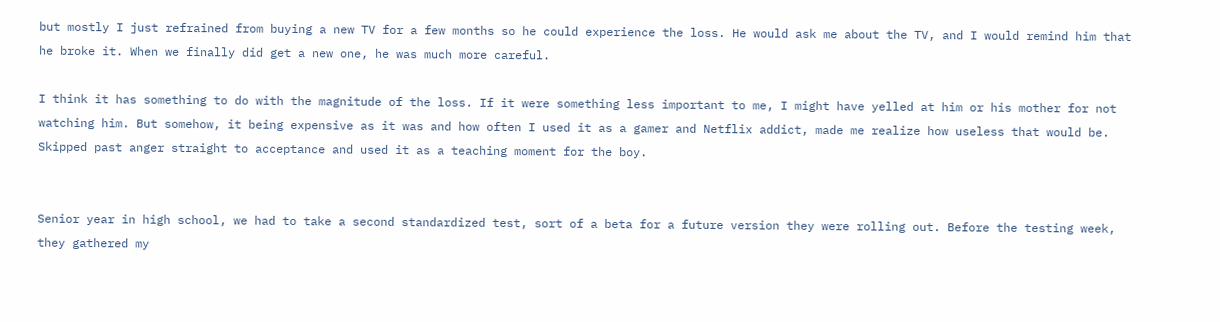but mostly I just refrained from buying a new TV for a few months so he could experience the loss. He would ask me about the TV, and I would remind him that he broke it. When we finally did get a new one, he was much more careful.

I think it has something to do with the magnitude of the loss. If it were something less important to me, I might have yelled at him or his mother for not watching him. But somehow, it being expensive as it was and how often I used it as a gamer and Netflix addict, made me realize how useless that would be. Skipped past anger straight to acceptance and used it as a teaching moment for the boy.


Senior year in high school, we had to take a second standardized test, sort of a beta for a future version they were rolling out. Before the testing week, they gathered my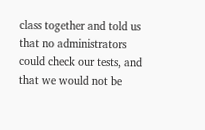class together and told us that no administrators could check our tests, and that we would not be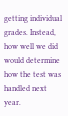getting individual grades. Instead, how well we did would determine how the test was handled next year.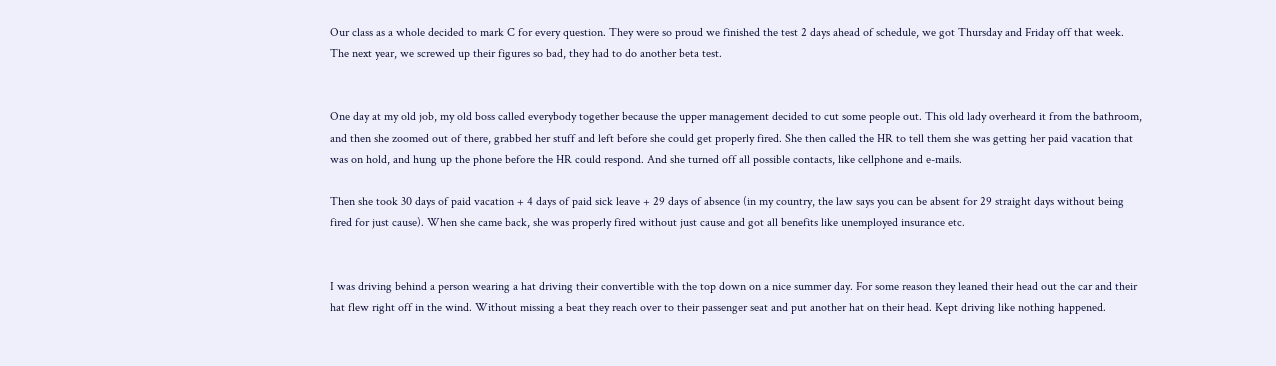Our class as a whole decided to mark C for every question. They were so proud we finished the test 2 days ahead of schedule, we got Thursday and Friday off that week. The next year, we screwed up their figures so bad, they had to do another beta test.


One day at my old job, my old boss called everybody together because the upper management decided to cut some people out. This old lady overheard it from the bathroom, and then she zoomed out of there, grabbed her stuff and left before she could get properly fired. She then called the HR to tell them she was getting her paid vacation that was on hold, and hung up the phone before the HR could respond. And she turned off all possible contacts, like cellphone and e-mails.

Then she took 30 days of paid vacation + 4 days of paid sick leave + 29 days of absence (in my country, the law says you can be absent for 29 straight days without being fired for just cause). When she came back, she was properly fired without just cause and got all benefits like unemployed insurance etc.


I was driving behind a person wearing a hat driving their convertible with the top down on a nice summer day. For some reason they leaned their head out the car and their hat flew right off in the wind. Without missing a beat they reach over to their passenger seat and put another hat on their head. Kept driving like nothing happened.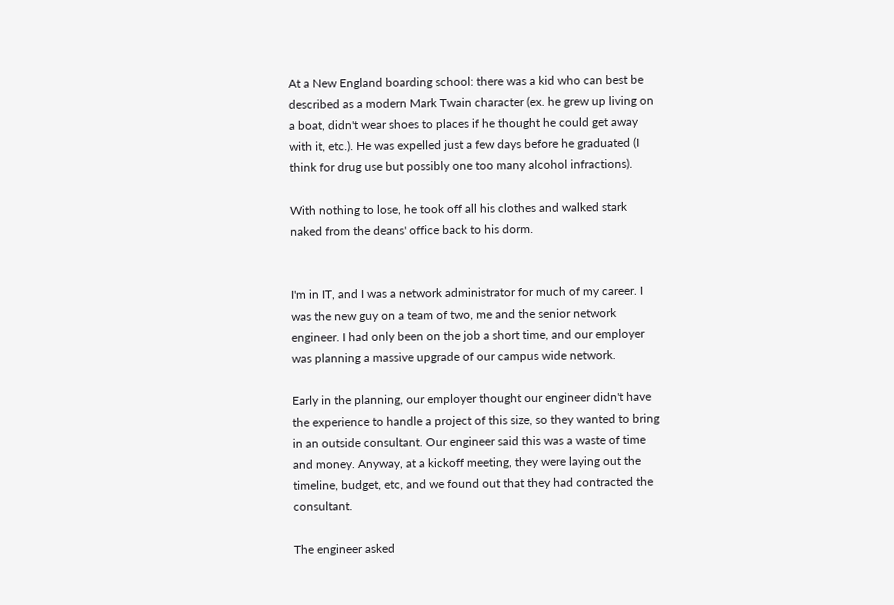At a New England boarding school: there was a kid who can best be described as a modern Mark Twain character (ex. he grew up living on a boat, didn't wear shoes to places if he thought he could get away with it, etc.). He was expelled just a few days before he graduated (I think for drug use but possibly one too many alcohol infractions).

With nothing to lose, he took off all his clothes and walked stark naked from the deans' office back to his dorm.


I'm in IT, and I was a network administrator for much of my career. I was the new guy on a team of two, me and the senior network engineer. I had only been on the job a short time, and our employer was planning a massive upgrade of our campus wide network.

Early in the planning, our employer thought our engineer didn't have the experience to handle a project of this size, so they wanted to bring in an outside consultant. Our engineer said this was a waste of time and money. Anyway, at a kickoff meeting, they were laying out the timeline, budget, etc, and we found out that they had contracted the consultant.

The engineer asked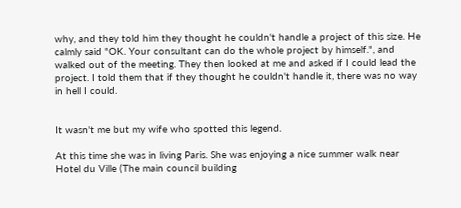why, and they told him they thought he couldn't handle a project of this size. He calmly said "OK. Your consultant can do the whole project by himself.", and walked out of the meeting. They then looked at me and asked if I could lead the project. I told them that if they thought he couldn't handle it, there was no way in hell I could.


It wasn't me but my wife who spotted this legend.

At this time she was in living Paris. She was enjoying a nice summer walk near Hotel du Ville (The main council building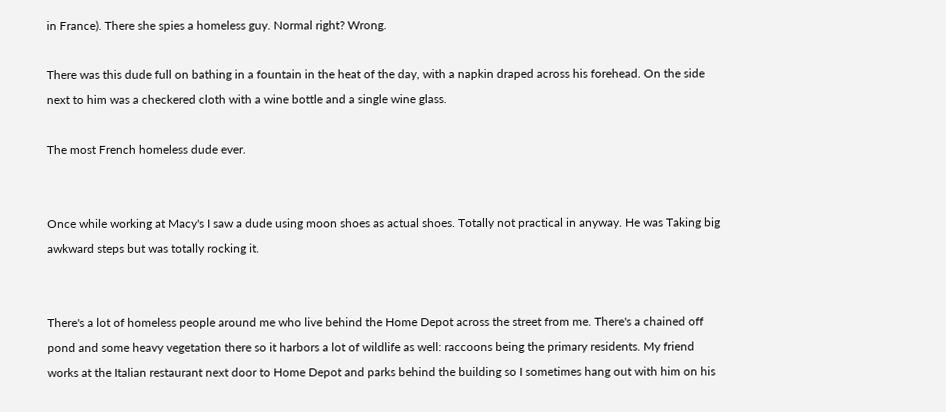in France). There she spies a homeless guy. Normal right? Wrong.

There was this dude full on bathing in a fountain in the heat of the day, with a napkin draped across his forehead. On the side next to him was a checkered cloth with a wine bottle and a single wine glass.

The most French homeless dude ever.


Once while working at Macy's I saw a dude using moon shoes as actual shoes. Totally not practical in anyway. He was Taking big awkward steps but was totally rocking it.


There's a lot of homeless people around me who live behind the Home Depot across the street from me. There's a chained off pond and some heavy vegetation there so it harbors a lot of wildlife as well: raccoons being the primary residents. My friend works at the Italian restaurant next door to Home Depot and parks behind the building so I sometimes hang out with him on his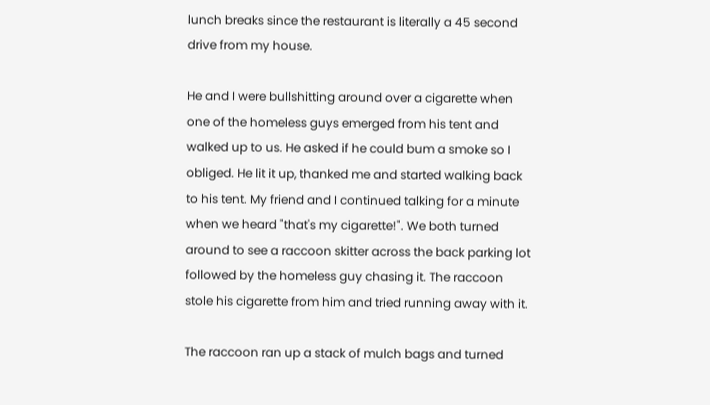lunch breaks since the restaurant is literally a 45 second drive from my house.

He and I were bullshitting around over a cigarette when one of the homeless guys emerged from his tent and walked up to us. He asked if he could bum a smoke so I obliged. He lit it up, thanked me and started walking back to his tent. My friend and I continued talking for a minute when we heard "that's my cigarette!". We both turned around to see a raccoon skitter across the back parking lot followed by the homeless guy chasing it. The raccoon stole his cigarette from him and tried running away with it.

The raccoon ran up a stack of mulch bags and turned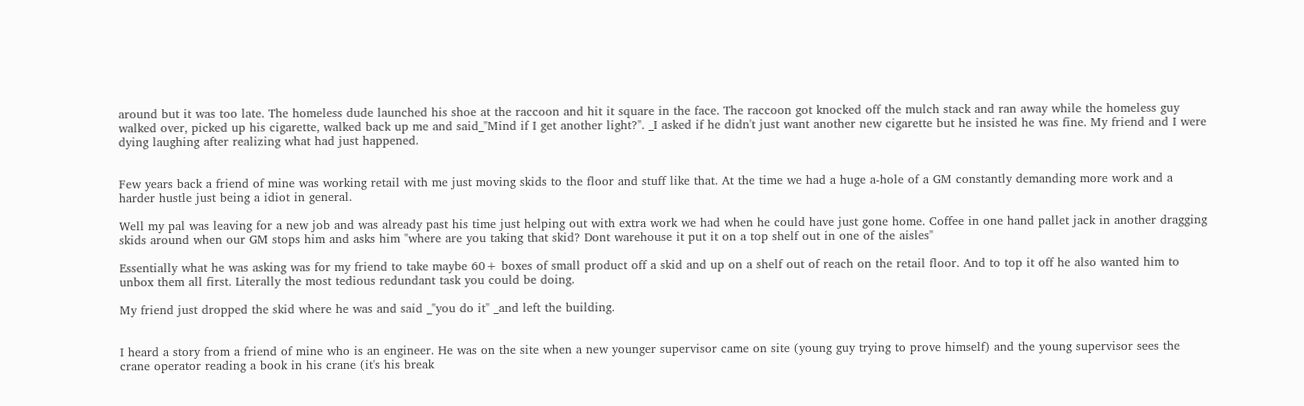around but it was too late. The homeless dude launched his shoe at the raccoon and hit it square in the face. The raccoon got knocked off the mulch stack and ran away while the homeless guy walked over, picked up his cigarette, walked back up me and said_"Mind if I get another light?". _I asked if he didn't just want another new cigarette but he insisted he was fine. My friend and I were dying laughing after realizing what had just happened.


Few years back a friend of mine was working retail with me just moving skids to the floor and stuff like that. At the time we had a huge a-hole of a GM constantly demanding more work and a harder hustle just being a idiot in general.

Well my pal was leaving for a new job and was already past his time just helping out with extra work we had when he could have just gone home. Coffee in one hand pallet jack in another dragging skids around when our GM stops him and asks him "where are you taking that skid? Dont warehouse it put it on a top shelf out in one of the aisles"

Essentially what he was asking was for my friend to take maybe 60+ boxes of small product off a skid and up on a shelf out of reach on the retail floor. And to top it off he also wanted him to unbox them all first. Literally the most tedious redundant task you could be doing.

My friend just dropped the skid where he was and said _"you do it" _and left the building.


I heard a story from a friend of mine who is an engineer. He was on the site when a new younger supervisor came on site (young guy trying to prove himself) and the young supervisor sees the crane operator reading a book in his crane (it's his break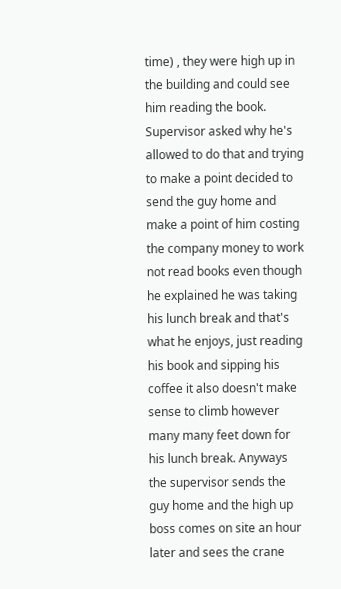time) , they were high up in the building and could see him reading the book. Supervisor asked why he's allowed to do that and trying to make a point decided to send the guy home and make a point of him costing the company money to work not read books even though he explained he was taking his lunch break and that's what he enjoys, just reading his book and sipping his coffee it also doesn't make sense to climb however many many feet down for his lunch break. Anyways the supervisor sends the guy home and the high up boss comes on site an hour later and sees the crane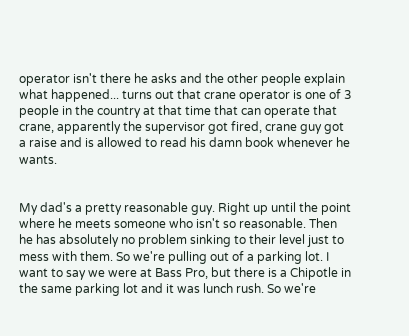operator isn't there he asks and the other people explain what happened... turns out that crane operator is one of 3 people in the country at that time that can operate that crane, apparently the supervisor got fired, crane guy got a raise and is allowed to read his damn book whenever he wants.


My dad's a pretty reasonable guy. Right up until the point where he meets someone who isn't so reasonable. Then he has absolutely no problem sinking to their level just to mess with them. So we're pulling out of a parking lot. I want to say we were at Bass Pro, but there is a Chipotle in the same parking lot and it was lunch rush. So we're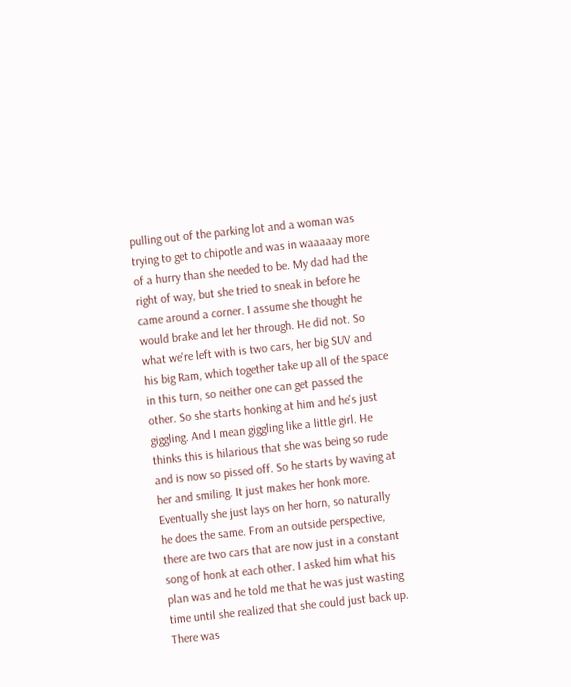pulling out of the parking lot and a woman was trying to get to chipotle and was in waaaaay more of a hurry than she needed to be. My dad had the right of way, but she tried to sneak in before he came around a corner. I assume she thought he would brake and let her through. He did not. So what we're left with is two cars, her big SUV and his big Ram, which together take up all of the space in this turn, so neither one can get passed the other. So she starts honking at him and he's just giggling. And I mean giggling like a little girl. He thinks this is hilarious that she was being so rude and is now so pissed off. So he starts by waving at her and smiling. It just makes her honk more. Eventually she just lays on her horn, so naturally he does the same. From an outside perspective, there are two cars that are now just in a constant song of honk at each other. I asked him what his plan was and he told me that he was just wasting time until she realized that she could just back up. There was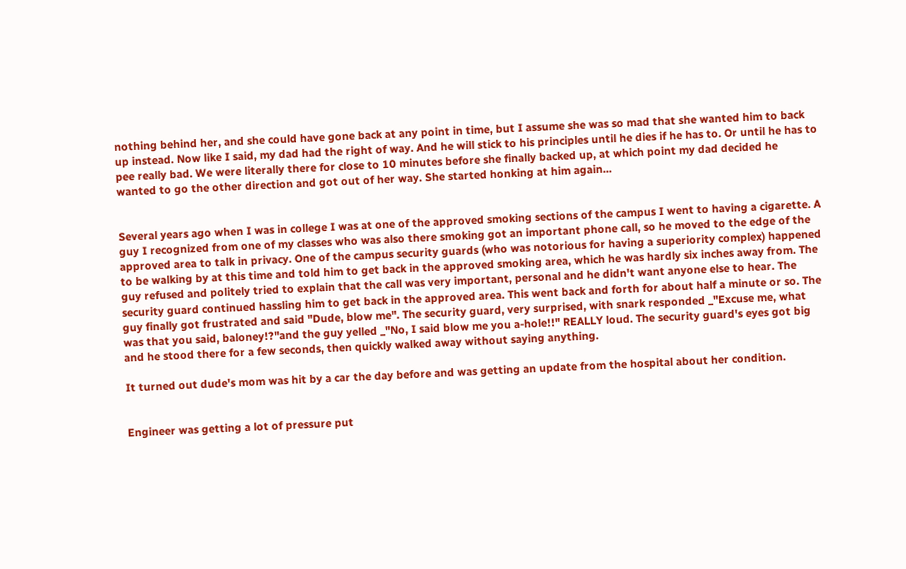nothing behind her, and she could have gone back at any point in time, but I assume she was so mad that she wanted him to back up instead. Now like I said, my dad had the right of way. And he will stick to his principles until he dies if he has to. Or until he has to pee really bad. We were literally there for close to 10 minutes before she finally backed up, at which point my dad decided he wanted to go the other direction and got out of her way. She started honking at him again...


Several years ago when I was in college I was at one of the approved smoking sections of the campus I went to having a cigarette. A guy I recognized from one of my classes who was also there smoking got an important phone call, so he moved to the edge of the approved area to talk in privacy. One of the campus security guards (who was notorious for having a superiority complex) happened to be walking by at this time and told him to get back in the approved smoking area, which he was hardly six inches away from. The guy refused and politely tried to explain that the call was very important, personal and he didn't want anyone else to hear. The security guard continued hassling him to get back in the approved area. This went back and forth for about half a minute or so. The guy finally got frustrated and said "Dude, blow me". The security guard, very surprised, with snark responded _"Excuse me, what was that you said, baloney!?"and the guy yelled _"No, I said blow me you a-hole!!" REALLY loud. The security guard's eyes got big and he stood there for a few seconds, then quickly walked away without saying anything.

It turned out dude's mom was hit by a car the day before and was getting an update from the hospital about her condition.


Engineer was getting a lot of pressure put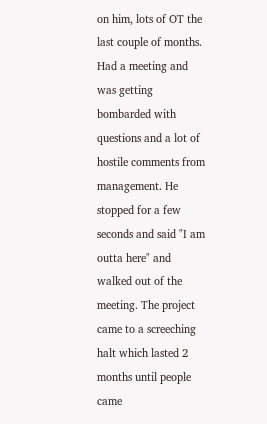on him, lots of OT the last couple of months. Had a meeting and was getting bombarded with questions and a lot of hostile comments from management. He stopped for a few seconds and said "I am outta here" and walked out of the meeting. The project came to a screeching halt which lasted 2 months until people came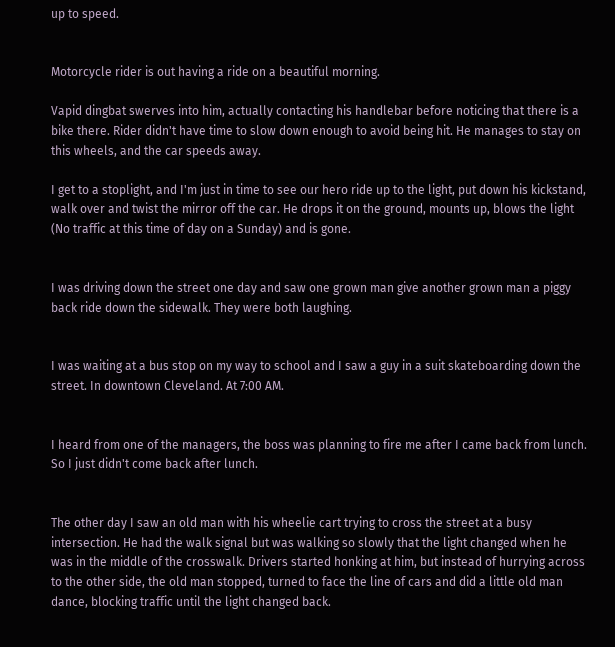up to speed.


Motorcycle rider is out having a ride on a beautiful morning.

Vapid dingbat swerves into him, actually contacting his handlebar before noticing that there is a bike there. Rider didn't have time to slow down enough to avoid being hit. He manages to stay on this wheels, and the car speeds away.

I get to a stoplight, and I'm just in time to see our hero ride up to the light, put down his kickstand, walk over and twist the mirror off the car. He drops it on the ground, mounts up, blows the light (No traffic at this time of day on a Sunday) and is gone.


I was driving down the street one day and saw one grown man give another grown man a piggy back ride down the sidewalk. They were both laughing.


I was waiting at a bus stop on my way to school and I saw a guy in a suit skateboarding down the street. In downtown Cleveland. At 7:00 AM.


I heard from one of the managers, the boss was planning to fire me after I came back from lunch. So I just didn't come back after lunch.


The other day I saw an old man with his wheelie cart trying to cross the street at a busy intersection. He had the walk signal but was walking so slowly that the light changed when he was in the middle of the crosswalk. Drivers started honking at him, but instead of hurrying across to the other side, the old man stopped, turned to face the line of cars and did a little old man dance, blocking traffic until the light changed back.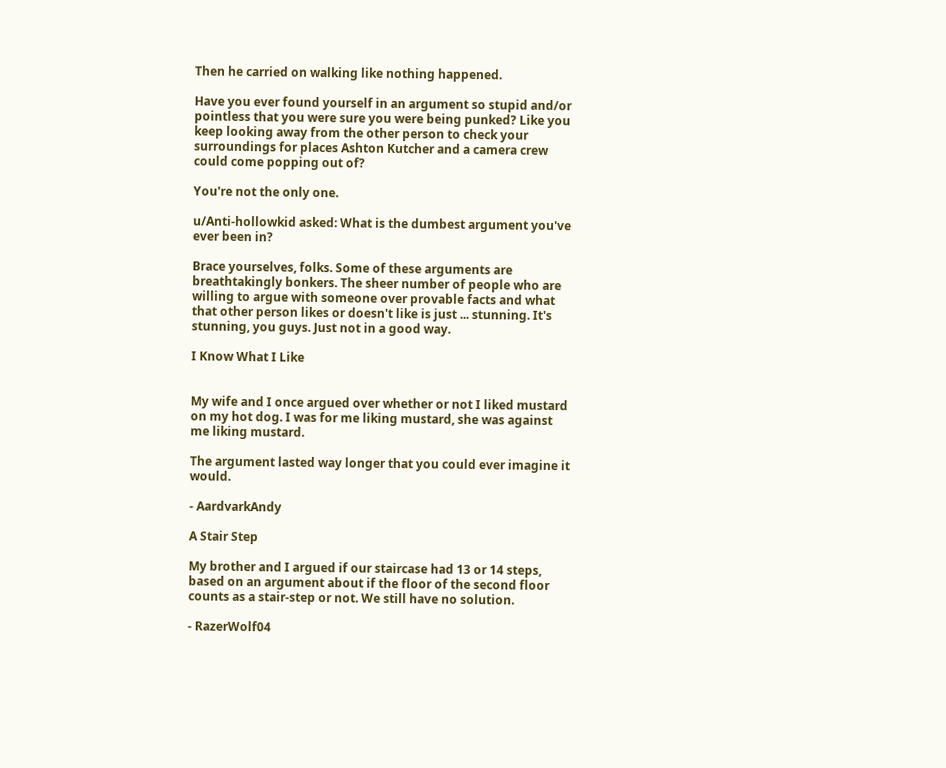Then he carried on walking like nothing happened.

Have you ever found yourself in an argument so stupid and/or pointless that you were sure you were being punked? Like you keep looking away from the other person to check your surroundings for places Ashton Kutcher and a camera crew could come popping out of?

You're not the only one.

u/Anti-hollowkid asked: What is the dumbest argument you've ever been in?

Brace yourselves, folks. Some of these arguments are breathtakingly bonkers. The sheer number of people who are willing to argue with someone over provable facts and what that other person likes or doesn't like is just ... stunning. It's stunning, you guys. Just not in a good way.

I Know What I Like


My wife and I once argued over whether or not I liked mustard on my hot dog. I was for me liking mustard, she was against me liking mustard.

The argument lasted way longer that you could ever imagine it would.

- AardvarkAndy

A Stair Step

My brother and I argued if our staircase had 13 or 14 steps, based on an argument about if the floor of the second floor counts as a stair-step or not. We still have no solution.

- RazerWolf04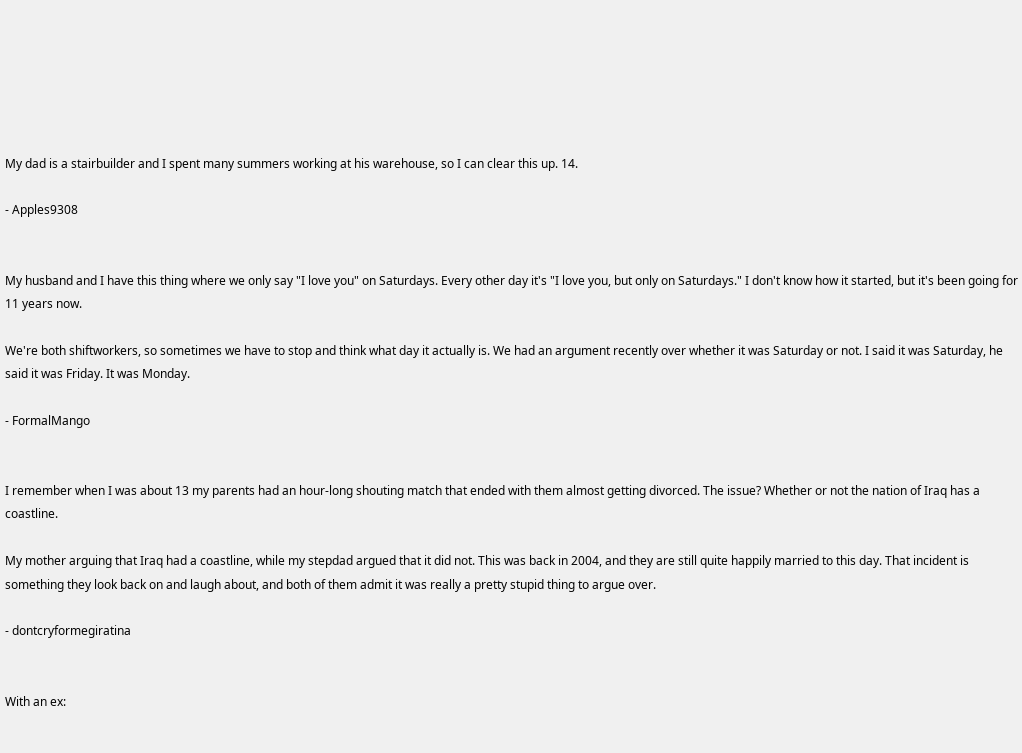My dad is a stairbuilder and I spent many summers working at his warehouse, so I can clear this up. 14.

- Apples9308


My husband and I have this thing where we only say "I love you" on Saturdays. Every other day it's "I love you, but only on Saturdays." I don't know how it started, but it's been going for 11 years now.

We're both shiftworkers, so sometimes we have to stop and think what day it actually is. We had an argument recently over whether it was Saturday or not. I said it was Saturday, he said it was Friday. It was Monday.

- FormalMango


I remember when I was about 13 my parents had an hour-long shouting match that ended with them almost getting divorced. The issue? Whether or not the nation of Iraq has a coastline.

My mother arguing that Iraq had a coastline, while my stepdad argued that it did not. This was back in 2004, and they are still quite happily married to this day. That incident is something they look back on and laugh about, and both of them admit it was really a pretty stupid thing to argue over.

- dontcryformegiratina


With an ex: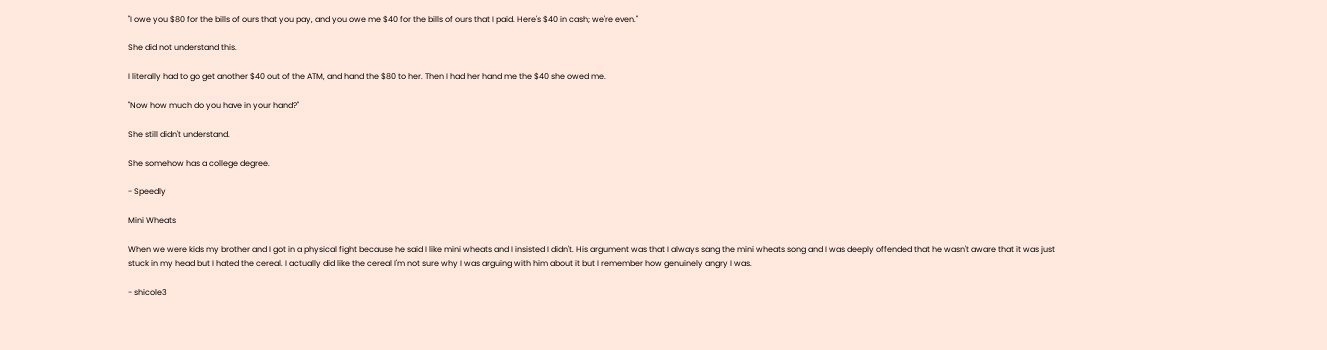"I owe you $80 for the bills of ours that you pay, and you owe me $40 for the bills of ours that I paid. Here's $40 in cash; we're even."

She did not understand this.

I literally had to go get another $40 out of the ATM, and hand the $80 to her. Then I had her hand me the $40 she owed me.

"Now how much do you have in your hand?"

She still didn't understand.

She somehow has a college degree.

- Speedly

Mini Wheats

When we were kids my brother and I got in a physical fight because he said I like mini wheats and I insisted I didn't. His argument was that I always sang the mini wheats song and I was deeply offended that he wasn't aware that it was just stuck in my head but I hated the cereal. I actually did like the cereal I'm not sure why I was arguing with him about it but I remember how genuinely angry I was.

- shicole3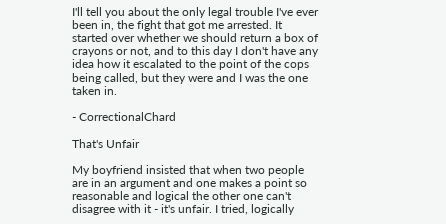I'll tell you about the only legal trouble I've ever been in, the fight that got me arrested. It started over whether we should return a box of crayons or not, and to this day I don't have any idea how it escalated to the point of the cops being called, but they were and I was the one taken in.

- CorrectionalChard

That's Unfair

My boyfriend insisted that when two people are in an argument and one makes a point so reasonable and logical the other one can't disagree with it - it's unfair. I tried, logically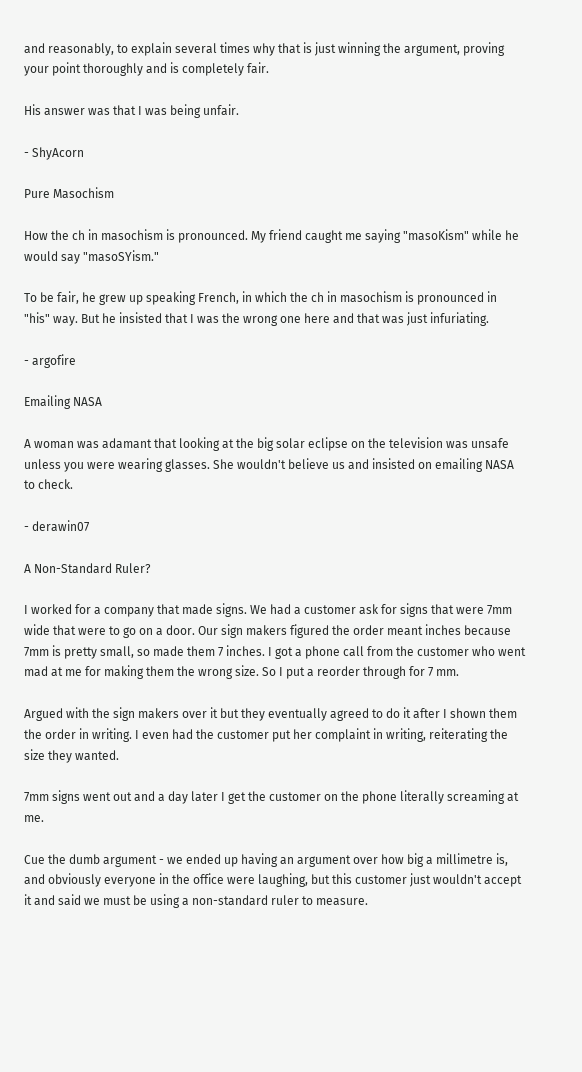and reasonably, to explain several times why that is just winning the argument, proving your point thoroughly and is completely fair.

His answer was that I was being unfair.

- ShyAcorn

Pure Masochism

How the ch in masochism is pronounced. My friend caught me saying "masoKism" while he would say "masoSYism."

To be fair, he grew up speaking French, in which the ch in masochism is pronounced in "his" way. But he insisted that I was the wrong one here and that was just infuriating.

- argofire

Emailing NASA

A woman was adamant that looking at the big solar eclipse on the television was unsafe unless you were wearing glasses. She wouldn't believe us and insisted on emailing NASA to check.

- derawin07

A Non-Standard Ruler?

I worked for a company that made signs. We had a customer ask for signs that were 7mm wide that were to go on a door. Our sign makers figured the order meant inches because 7mm is pretty small, so made them 7 inches. I got a phone call from the customer who went mad at me for making them the wrong size. So I put a reorder through for 7 mm.

Argued with the sign makers over it but they eventually agreed to do it after I shown them the order in writing. I even had the customer put her complaint in writing, reiterating the size they wanted.

7mm signs went out and a day later I get the customer on the phone literally screaming at me.

Cue the dumb argument - we ended up having an argument over how big a millimetre is, and obviously everyone in the office were laughing, but this customer just wouldn't accept it and said we must be using a non-standard ruler to measure.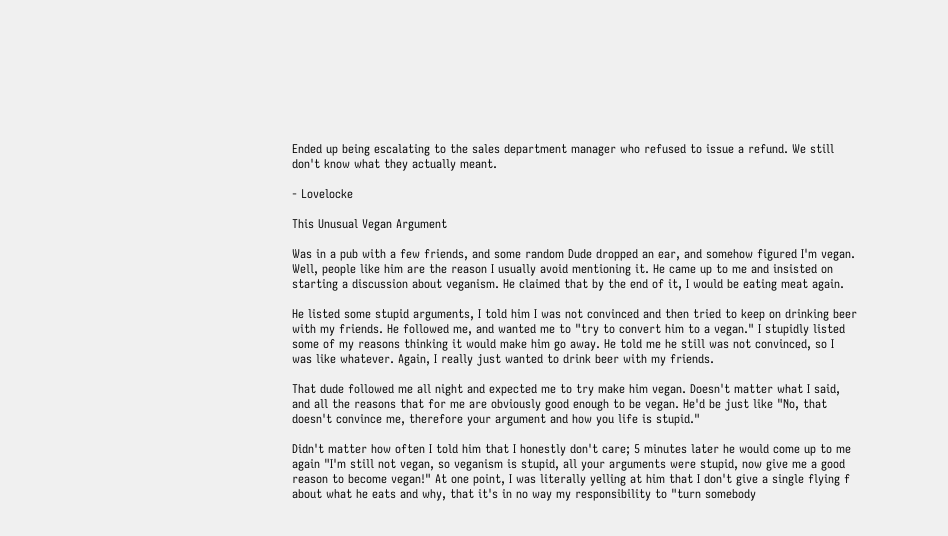Ended up being escalating to the sales department manager who refused to issue a refund. We still don't know what they actually meant.

- Lovelocke

This Unusual Vegan Argument

Was in a pub with a few friends, and some random Dude dropped an ear, and somehow figured I'm vegan. Well, people like him are the reason I usually avoid mentioning it. He came up to me and insisted on starting a discussion about veganism. He claimed that by the end of it, I would be eating meat again.

He listed some stupid arguments, I told him I was not convinced and then tried to keep on drinking beer with my friends. He followed me, and wanted me to "try to convert him to a vegan." I stupidly listed some of my reasons thinking it would make him go away. He told me he still was not convinced, so I was like whatever. Again, I really just wanted to drink beer with my friends.

That dude followed me all night and expected me to try make him vegan. Doesn't matter what I said, and all the reasons that for me are obviously good enough to be vegan. He'd be just like "No, that doesn't convince me, therefore your argument and how you life is stupid."

Didn't matter how often I told him that I honestly don't care; 5 minutes later he would come up to me again "I'm still not vegan, so veganism is stupid, all your arguments were stupid, now give me a good reason to become vegan!" At one point, I was literally yelling at him that I don't give a single flying f about what he eats and why, that it's in no way my responsibility to "turn somebody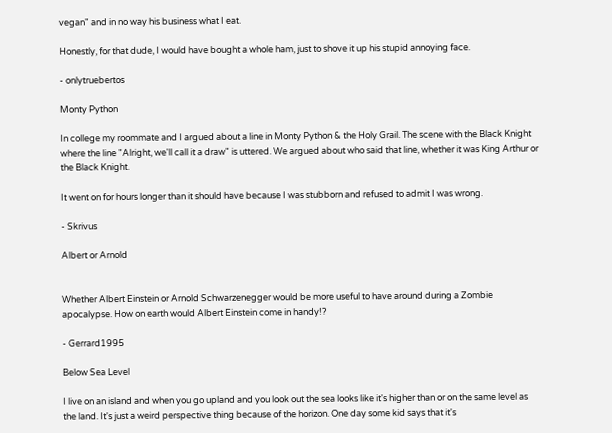vegan" and in no way his business what I eat.

Honestly, for that dude, I would have bought a whole ham, just to shove it up his stupid annoying face.

- onlytruebertos

Monty Python

In college my roommate and I argued about a line in Monty Python & the Holy Grail. The scene with the Black Knight where the line "Alright, we'll call it a draw" is uttered. We argued about who said that line, whether it was King Arthur or the Black Knight.

It went on for hours longer than it should have because I was stubborn and refused to admit I was wrong.

- Skrivus

Albert or Arnold


Whether Albert Einstein or Arnold Schwarzenegger would be more useful to have around during a Zombie apocalypse. How on earth would Albert Einstein come in handy!?

- Gerrard1995

Below Sea Level

I live on an island and when you go upland and you look out the sea looks like it's higher than or on the same level as the land. It's just a weird perspective thing because of the horizon. One day some kid says that it's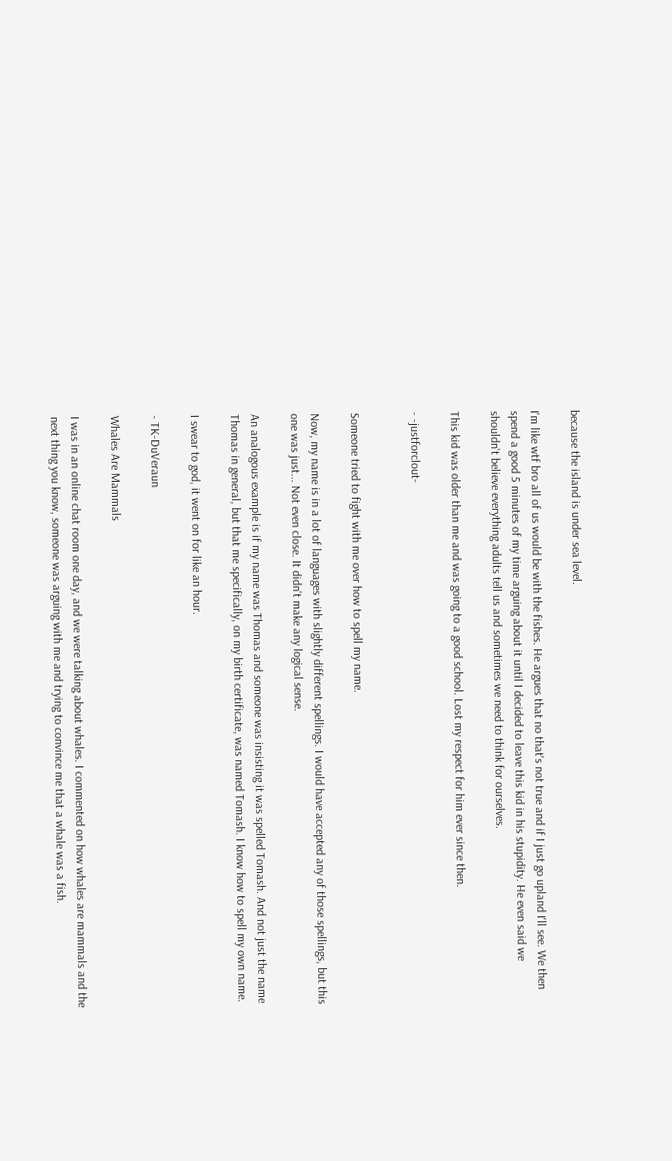because the island is under sea level.

I'm like wtf bro all of us would be with the fishes. He argues that no that's not true and if I just go upland I'll see. We then spend a good 5 minutes of my time arguing about it until I decided to leave this kid in his stupidity. He even said we shouldn't believe everything adults tell us and sometimes we need to think for ourselves.

This kid was older than me and was going to a good school. Lost my respect for him ever since then.

- -justforclout-


Someone tried to fight with me over how to spell my name.

Now, my name is in a lot of languages with slightly different spellings. I would have accepted any of those spellings, but this one was just... Not even close. It didn't make any logical sense.

An analogous example is if my name was Thomas and someone was insisting it was spelled Tomash. And not just the name Thomas in general, but that me specifically, on my birth certificate, was named Tomash. I know how to spell my own name.

I swear to god, it went on for like an hour.

- TK-DuVeraun

Whales Are Mammals

I was in an online chat room one day, and we were talking about whales. I commented on how whales are mammals and the next thing you know, someone was arguing with me and trying to convince me that a whale was a fish.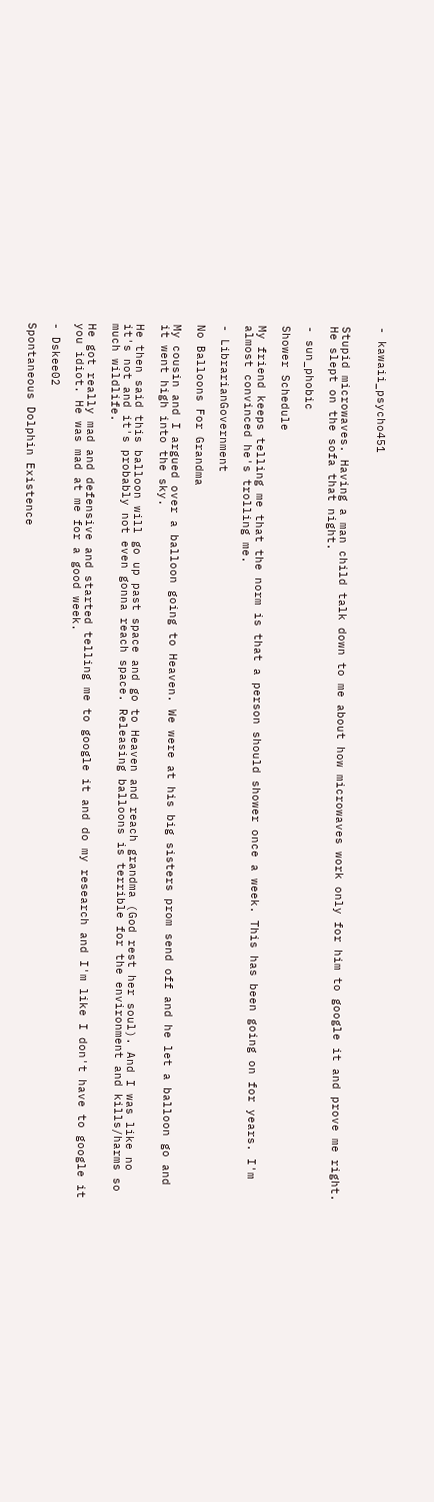- kawaii_psycho451


Stupid microwaves. Having a man child talk down to me about how microwaves work only for him to google it and prove me right. He slept on the sofa that night.

- sun_phobic

Shower Schedule

My friend keeps telling me that the norm is that a person should shower once a week. This has been going on for years. I'm almost convinced he's trolling me.

- LibrarianGovernment

No Balloons For Grandma

My cousin and I argued over a balloon going to Heaven. We were at his big sisters prom send off and he let a balloon go and it went high into the sky.

He then said this balloon will go up past space and go to Heaven and reach grandma (God rest her soul). And I was like no it's not and it's probably not even gonna reach space. Releasing balloons is terrible for the environment and kills/harms so much wildlife.

He got really mad and defensive and started telling me to google it and do my research and I'm like I don't have to google it you idiot. He was mad at me for a good week.

- Dskee02

Spontaneous Dolphin Existence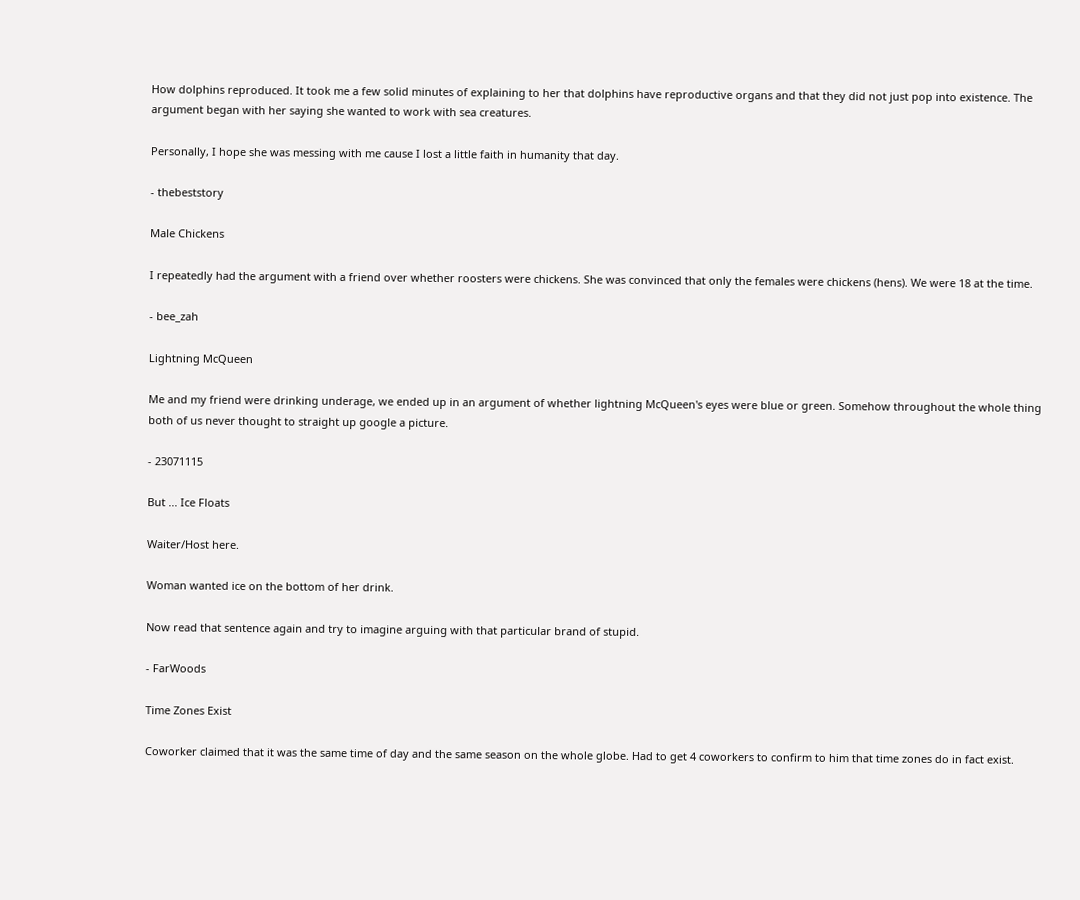How dolphins reproduced. It took me a few solid minutes of explaining to her that dolphins have reproductive organs and that they did not just pop into existence. The argument began with her saying she wanted to work with sea creatures.

Personally, I hope she was messing with me cause I lost a little faith in humanity that day.

- thebeststory

Male Chickens

I repeatedly had the argument with a friend over whether roosters were chickens. She was convinced that only the females were chickens (hens). We were 18 at the time.

- bee_zah

Lightning McQueen

Me and my friend were drinking underage, we ended up in an argument of whether lightning McQueen's eyes were blue or green. Somehow throughout the whole thing both of us never thought to straight up google a picture.

- 23071115

But ... Ice Floats

Waiter/Host here.

Woman wanted ice on the bottom of her drink.

Now read that sentence again and try to imagine arguing with that particular brand of stupid.

- FarWoods

Time Zones Exist

Coworker claimed that it was the same time of day and the same season on the whole globe. Had to get 4 coworkers to confirm to him that time zones do in fact exist.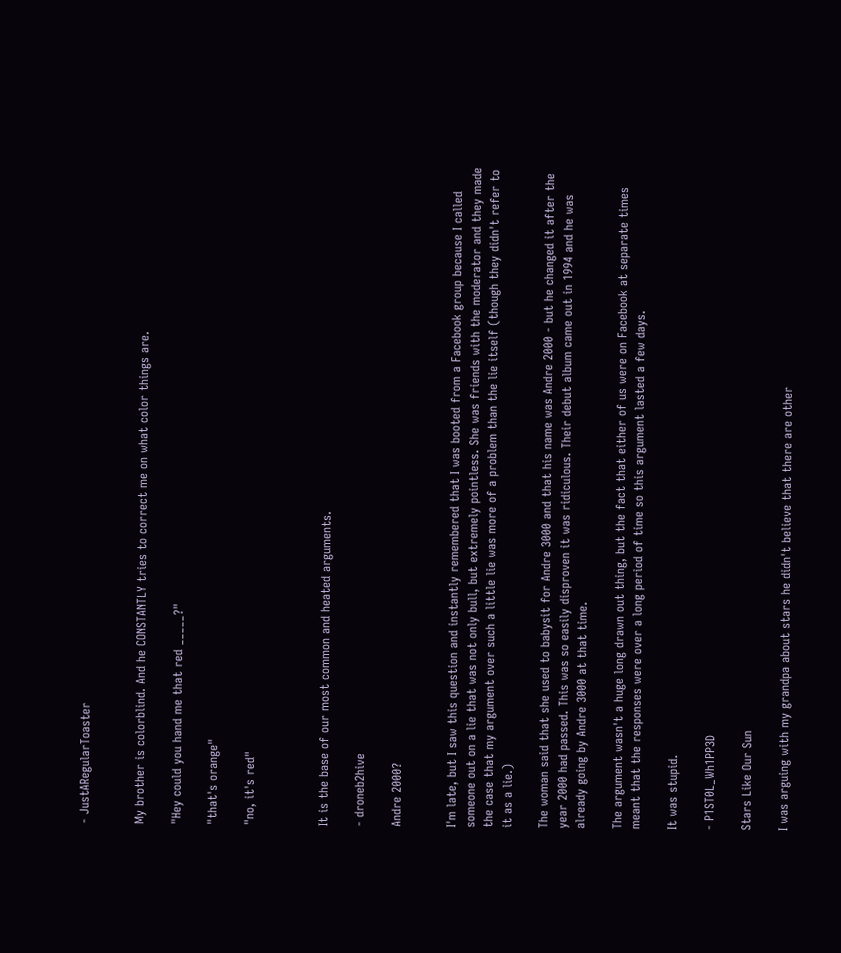- JustARegularToaster


My brother is colorblind. And he CONSTANTLY tries to correct me on what color things are.

"Hey could you hand me that red _____?"

"that's orange"

"no, it's red"



It is the base of our most common and heated arguments.

- droneb2hive

Andre 2000?


I'm late, but I saw this question and instantly remembered that I was booted from a Facebook group because I called someone out on a lie that was not only bull, but extremely pointless. She was friends with the moderator and they made the case that my argument over such a little lie was more of a problem than the lie itself (though they didn't refer to it as a lie.)

The woman said that she used to babysit for Andre 3000 and that his name was Andre 2000 - but he changed it after the year 2000 had passed. This was so easily disproven it was ridiculous. Their debut album came out in 1994 and he was already going by Andre 3000 at that time.

The argument wasn't a huge long drawn out thing, but the fact that either of us were on Facebook at separate times meant that the responses were over a long period of time so this argument lasted a few days.

It was stupid.

- P1ST0L_Wh1PP3D

Stars Like Our Sun

I was arguing with my grandpa about stars he didn't believe that there are other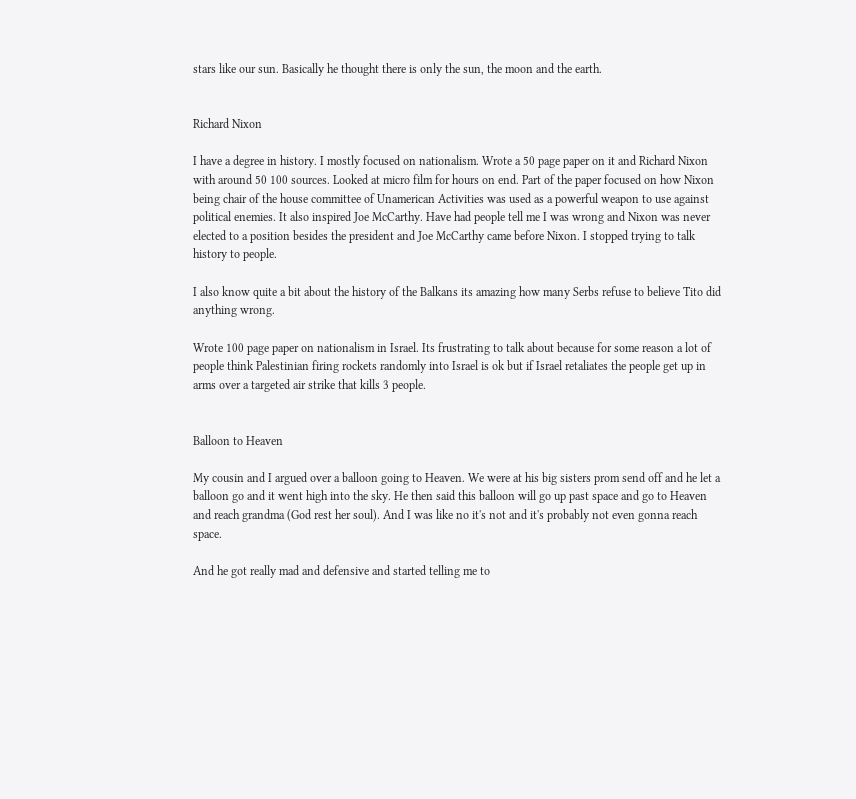stars like our sun. Basically he thought there is only the sun, the moon and the earth.


Richard Nixon

I have a degree in history. I mostly focused on nationalism. Wrote a 50 page paper on it and Richard Nixon with around 50 100 sources. Looked at micro film for hours on end. Part of the paper focused on how Nixon being chair of the house committee of Unamerican Activities was used as a powerful weapon to use against political enemies. It also inspired Joe McCarthy. Have had people tell me I was wrong and Nixon was never elected to a position besides the president and Joe McCarthy came before Nixon. I stopped trying to talk history to people.

I also know quite a bit about the history of the Balkans its amazing how many Serbs refuse to believe Tito did anything wrong.

Wrote 100 page paper on nationalism in Israel. Its frustrating to talk about because for some reason a lot of people think Palestinian firing rockets randomly into Israel is ok but if Israel retaliates the people get up in arms over a targeted air strike that kills 3 people.


Balloon to Heaven

My cousin and I argued over a balloon going to Heaven. We were at his big sisters prom send off and he let a balloon go and it went high into the sky. He then said this balloon will go up past space and go to Heaven and reach grandma (God rest her soul). And I was like no it's not and it's probably not even gonna reach space.

And he got really mad and defensive and started telling me to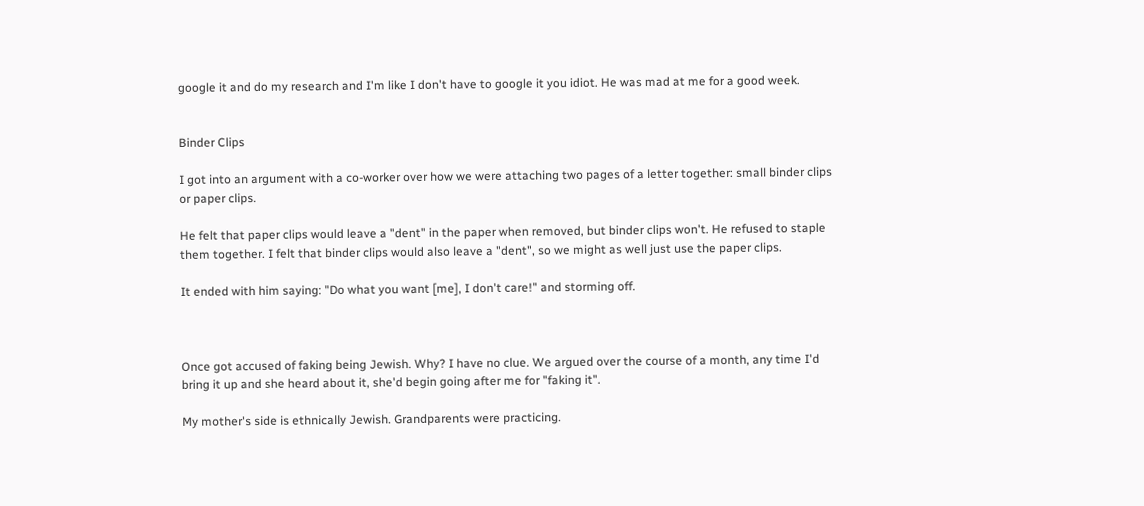google it and do my research and I'm like I don't have to google it you idiot. He was mad at me for a good week.


Binder Clips

I got into an argument with a co-worker over how we were attaching two pages of a letter together: small binder clips or paper clips.

He felt that paper clips would leave a "dent" in the paper when removed, but binder clips won't. He refused to staple them together. I felt that binder clips would also leave a "dent", so we might as well just use the paper clips.

It ended with him saying: "Do what you want [me], I don't care!" and storming off.



Once got accused of faking being Jewish. Why? I have no clue. We argued over the course of a month, any time I'd bring it up and she heard about it, she'd begin going after me for "faking it".

My mother's side is ethnically Jewish. Grandparents were practicing.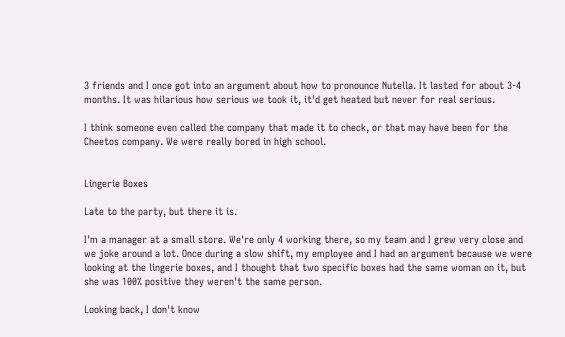3 friends and I once got into an argument about how to pronounce Nutella. It lasted for about 3-4 months. It was hilarious how serious we took it, it'd get heated but never for real serious.

I think someone even called the company that made it to check, or that may have been for the Cheetos company. We were really bored in high school.


Lingerie Boxes

Late to the party, but there it is.

I'm a manager at a small store. We're only 4 working there, so my team and I grew very close and we joke around a lot. Once during a slow shift, my employee and I had an argument because we were looking at the lingerie boxes, and I thought that two specific boxes had the same woman on it, but she was 100% positive they weren't the same person.

Looking back, I don't know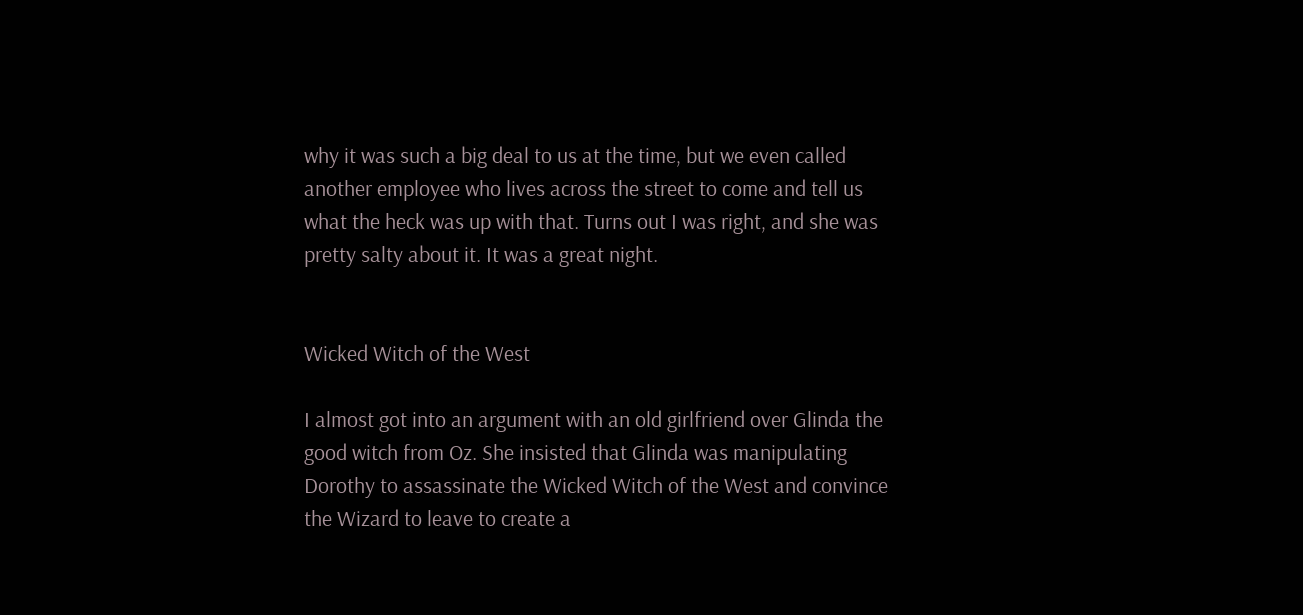why it was such a big deal to us at the time, but we even called another employee who lives across the street to come and tell us what the heck was up with that. Turns out I was right, and she was pretty salty about it. It was a great night.


Wicked Witch of the West

I almost got into an argument with an old girlfriend over Glinda the good witch from Oz. She insisted that Glinda was manipulating Dorothy to assassinate the Wicked Witch of the West and convince the Wizard to leave to create a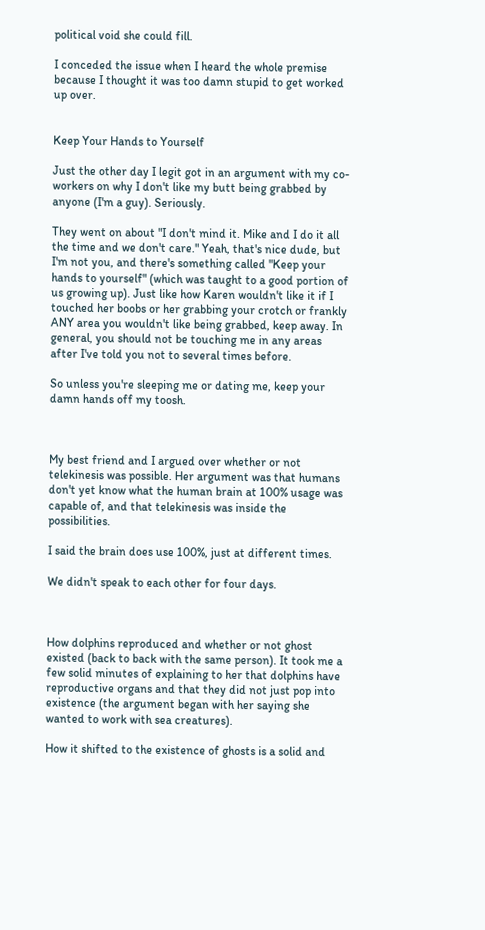political void she could fill.

I conceded the issue when I heard the whole premise because I thought it was too damn stupid to get worked up over.


Keep Your Hands to Yourself

Just the other day I legit got in an argument with my co-workers on why I don't like my butt being grabbed by anyone (I'm a guy). Seriously.

They went on about "I don't mind it. Mike and I do it all the time and we don't care." Yeah, that's nice dude, but I'm not you, and there's something called "Keep your hands to yourself" (which was taught to a good portion of us growing up). Just like how Karen wouldn't like it if I touched her boobs or her grabbing your crotch or frankly ANY area you wouldn't like being grabbed, keep away. In general, you should not be touching me in any areas after I've told you not to several times before.

So unless you're sleeping me or dating me, keep your damn hands off my toosh.



My best friend and I argued over whether or not telekinesis was possible. Her argument was that humans don't yet know what the human brain at 100% usage was capable of, and that telekinesis was inside the possibilities.

I said the brain does use 100%, just at different times.

We didn't speak to each other for four days.



How dolphins reproduced and whether or not ghost existed (back to back with the same person). It took me a few solid minutes of explaining to her that dolphins have reproductive organs and that they did not just pop into existence (the argument began with her saying she wanted to work with sea creatures).

How it shifted to the existence of ghosts is a solid and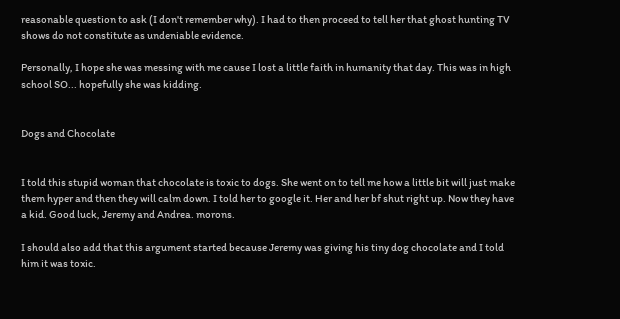reasonable question to ask (I don't remember why). I had to then proceed to tell her that ghost hunting TV shows do not constitute as undeniable evidence.

Personally, I hope she was messing with me cause I lost a little faith in humanity that day. This was in high school SO... hopefully she was kidding.


Dogs and Chocolate


I told this stupid woman that chocolate is toxic to dogs. She went on to tell me how a little bit will just make them hyper and then they will calm down. I told her to google it. Her and her bf shut right up. Now they have a kid. Good luck, Jeremy and Andrea. morons.

I should also add that this argument started because Jeremy was giving his tiny dog chocolate and I told him it was toxic.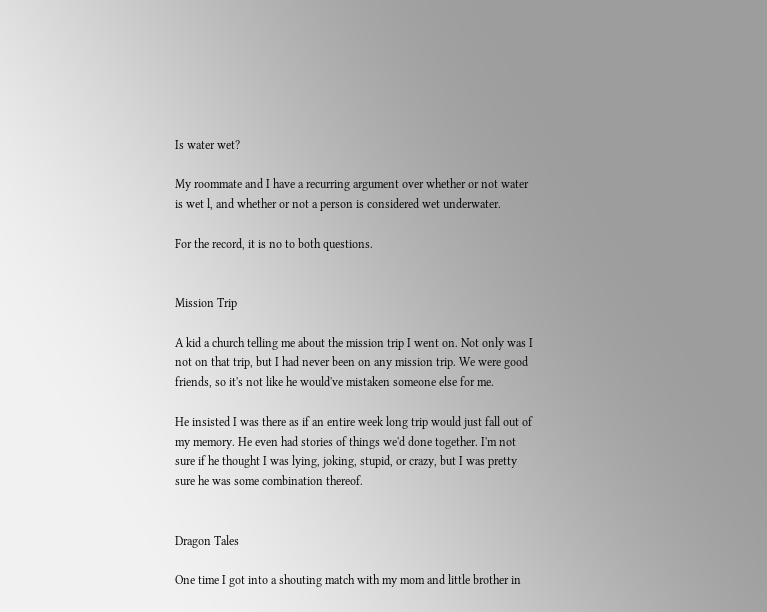Is water wet?

My roommate and I have a recurring argument over whether or not water is wet l, and whether or not a person is considered wet underwater.

For the record, it is no to both questions.


Mission Trip

A kid a church telling me about the mission trip I went on. Not only was I not on that trip, but I had never been on any mission trip. We were good friends, so it's not like he would've mistaken someone else for me.

He insisted I was there as if an entire week long trip would just fall out of my memory. He even had stories of things we'd done together. I'm not sure if he thought I was lying, joking, stupid, or crazy, but I was pretty sure he was some combination thereof.


Dragon Tales

One time I got into a shouting match with my mom and little brother in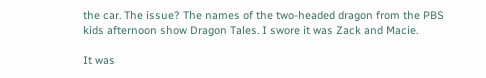the car. The issue? The names of the two-headed dragon from the PBS kids afternoon show Dragon Tales. I swore it was Zack and Macie.

It was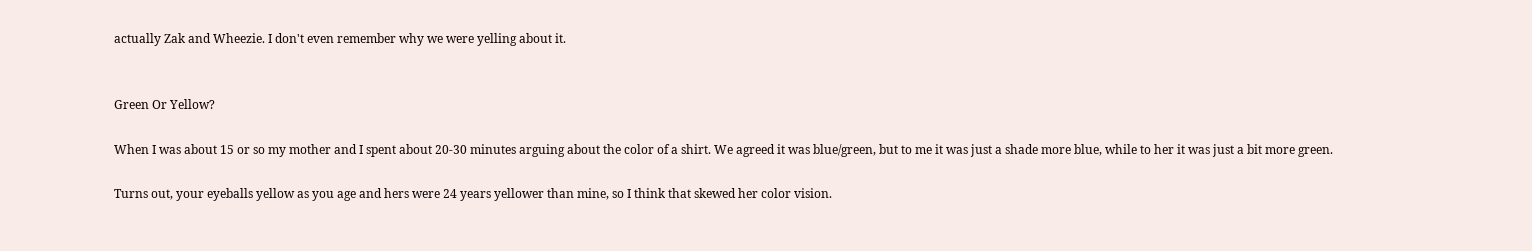actually Zak and Wheezie. I don't even remember why we were yelling about it.


Green Or Yellow?

When I was about 15 or so my mother and I spent about 20-30 minutes arguing about the color of a shirt. We agreed it was blue/green, but to me it was just a shade more blue, while to her it was just a bit more green.

Turns out, your eyeballs yellow as you age and hers were 24 years yellower than mine, so I think that skewed her color vision.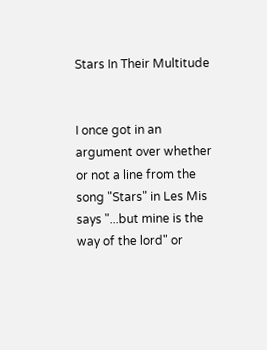Stars In Their Multitude


I once got in an argument over whether or not a line from the song "Stars" in Les Mis says "...but mine is the way of the lord" or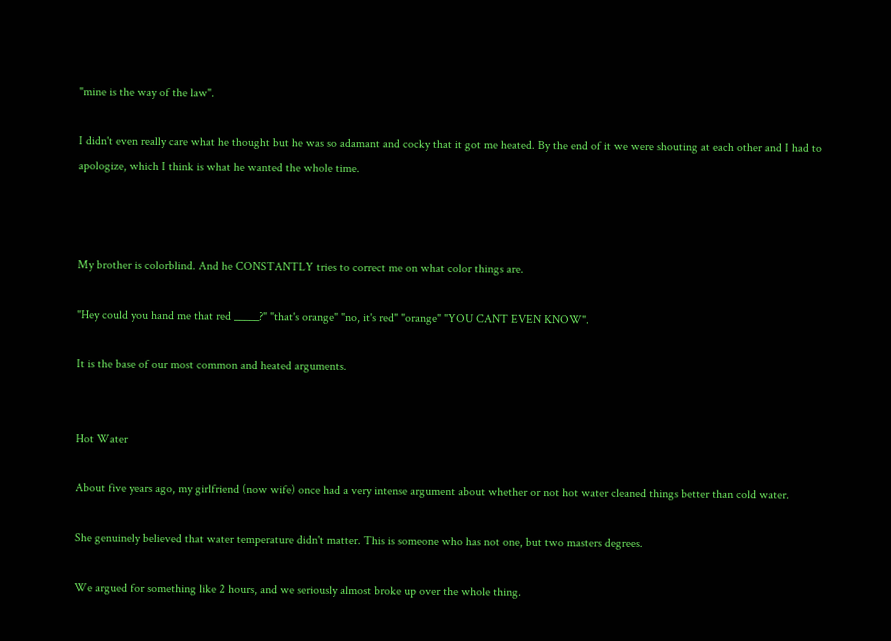"mine is the way of the law".

I didn't even really care what he thought but he was so adamant and cocky that it got me heated. By the end of it we were shouting at each other and I had to apologize, which I think is what he wanted the whole time.



My brother is colorblind. And he CONSTANTLY tries to correct me on what color things are.

"Hey could you hand me that red _____?" "that's orange" "no, it's red" "orange" "YOU CANT EVEN KNOW".

It is the base of our most common and heated arguments.


Hot Water

About five years ago, my girlfriend (now wife) once had a very intense argument about whether or not hot water cleaned things better than cold water.

She genuinely believed that water temperature didn't matter. This is someone who has not one, but two masters degrees.

We argued for something like 2 hours, and we seriously almost broke up over the whole thing.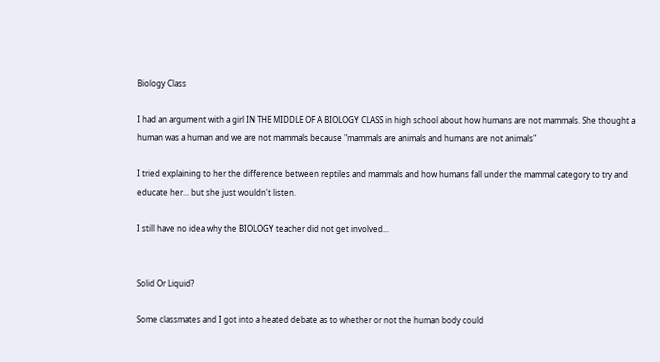Biology Class

I had an argument with a girl IN THE MIDDLE OF A BIOLOGY CLASS in high school about how humans are not mammals. She thought a human was a human and we are not mammals because "mammals are animals and humans are not animals"

I tried explaining to her the difference between reptiles and mammals and how humans fall under the mammal category to try and educate her... but she just wouldn't listen.

I still have no idea why the BIOLOGY teacher did not get involved...


Solid Or Liquid?

Some classmates and I got into a heated debate as to whether or not the human body could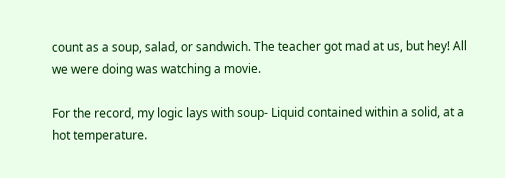count as a soup, salad, or sandwich. The teacher got mad at us, but hey! All we were doing was watching a movie.

For the record, my logic lays with soup- Liquid contained within a solid, at a hot temperature.